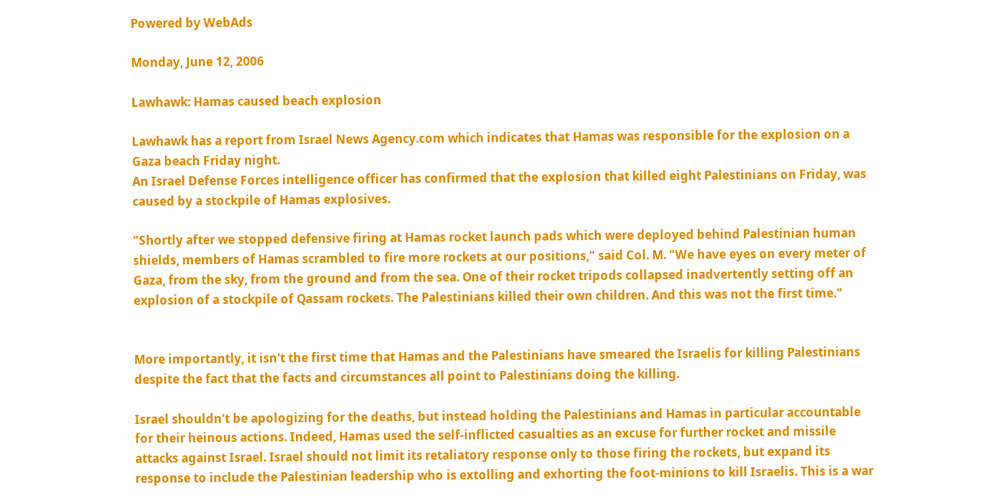Powered by WebAds

Monday, June 12, 2006

Lawhawk: Hamas caused beach explosion

Lawhawk has a report from Israel News Agency.com which indicates that Hamas was responsible for the explosion on a Gaza beach Friday night.
An Israel Defense Forces intelligence officer has confirmed that the explosion that killed eight Palestinians on Friday, was caused by a stockpile of Hamas explosives.

"Shortly after we stopped defensive firing at Hamas rocket launch pads which were deployed behind Palestinian human shields, members of Hamas scrambled to fire more rockets at our positions," said Col. M. "We have eyes on every meter of Gaza, from the sky, from the ground and from the sea. One of their rocket tripods collapsed inadvertently setting off an explosion of a stockpile of Qassam rockets. The Palestinians killed their own children. And this was not the first time."


More importantly, it isn't the first time that Hamas and the Palestinians have smeared the Israelis for killing Palestinians despite the fact that the facts and circumstances all point to Palestinians doing the killing.

Israel shouldn't be apologizing for the deaths, but instead holding the Palestinians and Hamas in particular accountable for their heinous actions. Indeed, Hamas used the self-inflicted casualties as an excuse for further rocket and missile attacks against Israel. Israel should not limit its retaliatory response only to those firing the rockets, but expand its response to include the Palestinian leadership who is extolling and exhorting the foot-minions to kill Israelis. This is a war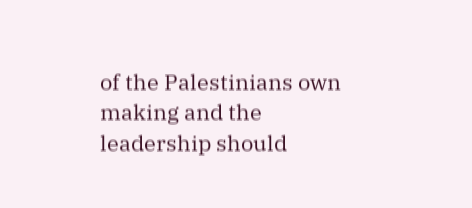of the Palestinians own making and the leadership should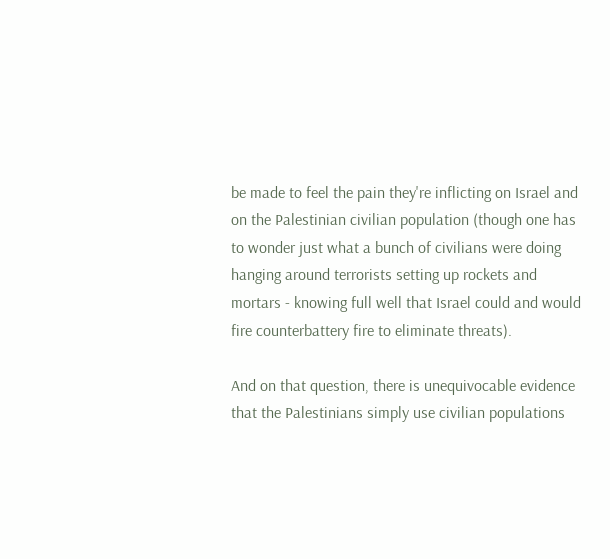be made to feel the pain they're inflicting on Israel and on the Palestinian civilian population (though one has to wonder just what a bunch of civilians were doing hanging around terrorists setting up rockets and mortars - knowing full well that Israel could and would fire counterbattery fire to eliminate threats).

And on that question, there is unequivocable evidence that the Palestinians simply use civilian populations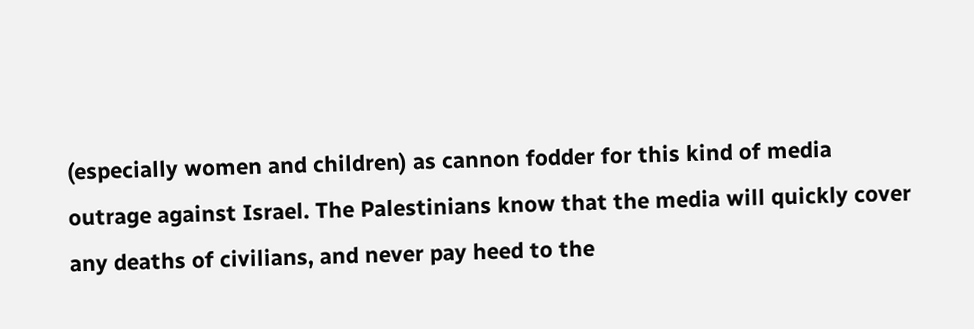(especially women and children) as cannon fodder for this kind of media outrage against Israel. The Palestinians know that the media will quickly cover any deaths of civilians, and never pay heed to the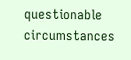questionable circumstances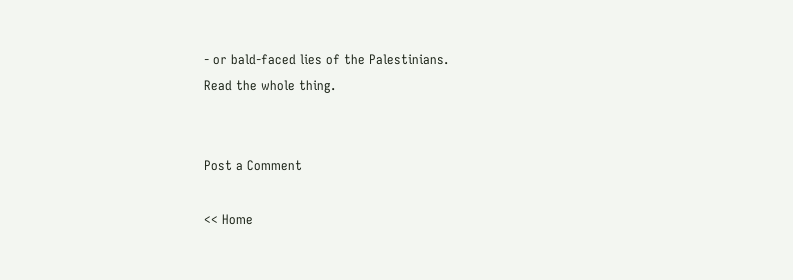- or bald-faced lies of the Palestinians.
Read the whole thing.


Post a Comment

<< Home